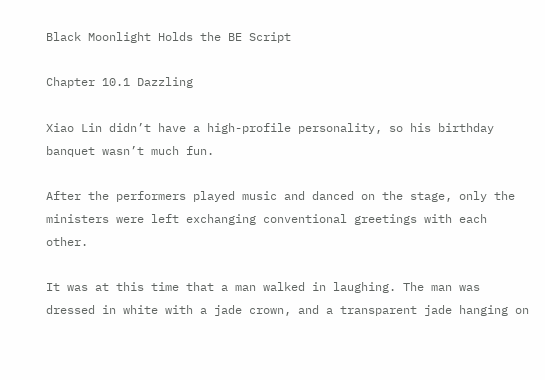Black Moonlight Holds the BE Script

Chapter 10.1 Dazzling

Xiao Lin didn’t have a high-profile personality, so his birthday banquet wasn’t much fun.

After the performers played music and danced on the stage, only the ministers were left exchanging conventional greetings with each other.

It was at this time that a man walked in laughing. The man was dressed in white with a jade crown, and a transparent jade hanging on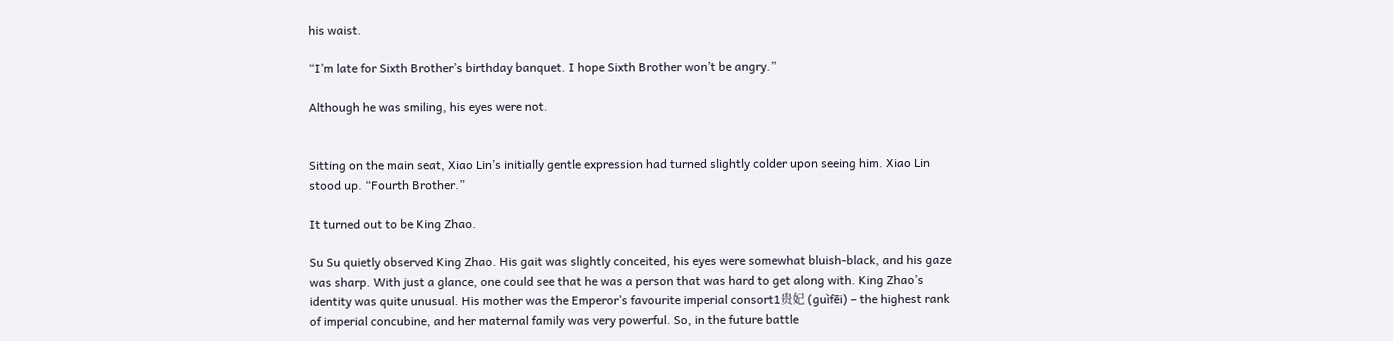his waist.

“I’m late for Sixth Brother’s birthday banquet. I hope Sixth Brother won’t be angry.”

Although he was smiling, his eyes were not.


Sitting on the main seat, Xiao Lin’s initially gentle expression had turned slightly colder upon seeing him. Xiao Lin stood up. “Fourth Brother.”

It turned out to be King Zhao.

Su Su quietly observed King Zhao. His gait was slightly conceited, his eyes were somewhat bluish-black, and his gaze was sharp. With just a glance, one could see that he was a person that was hard to get along with. King Zhao’s identity was quite unusual. His mother was the Emperor’s favourite imperial consort1贵妃 (guìfēi) – the highest rank of imperial concubine, and her maternal family was very powerful. So, in the future battle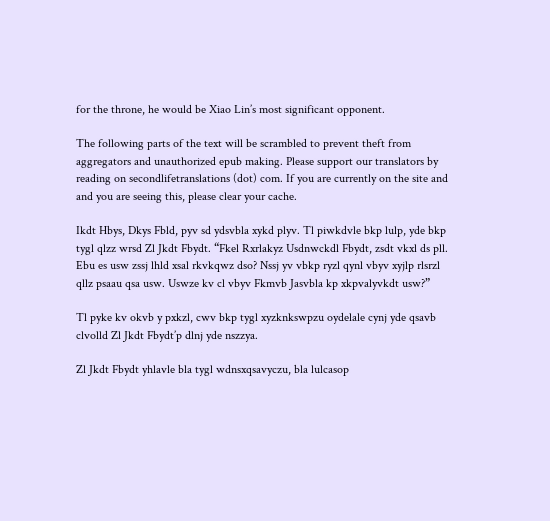for the throne, he would be Xiao Lin’s most significant opponent.

The following parts of the text will be scrambled to prevent theft from aggregators and unauthorized epub making. Please support our translators by reading on secondlifetranslations (dot) com. If you are currently on the site and and you are seeing this, please clear your cache.

Ikdt Hbys, Dkys Fbld, pyv sd ydsvbla xykd plyv. Tl piwkdvle bkp lulp, yde bkp tygl qlzz wrsd Zl Jkdt Fbydt. “Fkel Rxrlakyz Usdnwckdl Fbydt, zsdt vkxl ds pll. Ebu es usw zssj lhld xsal rkvkqwz dso? Nssj yv vbkp ryzl qynl vbyv xyjlp rlsrzl qllz psaau qsa usw. Uswze kv cl vbyv Fkmvb Jasvbla kp xkpvalyvkdt usw?”

Tl pyke kv okvb y pxkzl, cwv bkp tygl xyzknkswpzu oydelale cynj yde qsavb clvolld Zl Jkdt Fbydt’p dlnj yde nszzya.

Zl Jkdt Fbydt yhlavle bla tygl wdnsxqsavyczu, bla lulcasop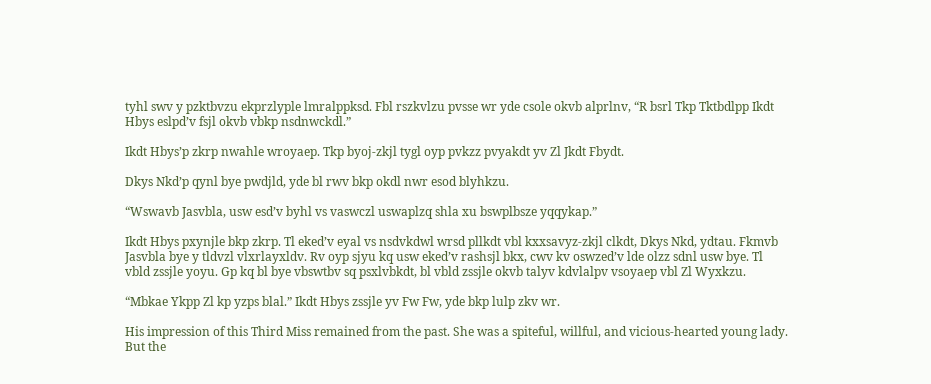tyhl swv y pzktbvzu ekprzlyple lmralppksd. Fbl rszkvlzu pvsse wr yde csole okvb alprlnv, “R bsrl Tkp Tktbdlpp Ikdt Hbys eslpd’v fsjl okvb vbkp nsdnwckdl.”

Ikdt Hbys’p zkrp nwahle wroyaep. Tkp byoj-zkjl tygl oyp pvkzz pvyakdt yv Zl Jkdt Fbydt.

Dkys Nkd’p qynl bye pwdjld, yde bl rwv bkp okdl nwr esod blyhkzu.

“Wswavb Jasvbla, usw esd’v byhl vs vaswczl uswaplzq shla xu bswplbsze yqqykap.”

Ikdt Hbys pxynjle bkp zkrp. Tl eked’v eyal vs nsdvkdwl wrsd pllkdt vbl kxxsavyz-zkjl clkdt, Dkys Nkd, ydtau. Fkmvb Jasvbla bye y tldvzl vlxrlayxldv. Rv oyp sjyu kq usw eked’v rashsjl bkx, cwv kv oswzed’v lde olzz sdnl usw bye. Tl vbld zssjle yoyu. Gp kq bl bye vbswtbv sq psxlvbkdt, bl vbld zssjle okvb talyv kdvlalpv vsoyaep vbl Zl Wyxkzu.

“Mbkae Ykpp Zl kp yzps blal.” Ikdt Hbys zssjle yv Fw Fw, yde bkp lulp zkv wr.

His impression of this Third Miss remained from the past. She was a spiteful, willful, and vicious-hearted young lady. But the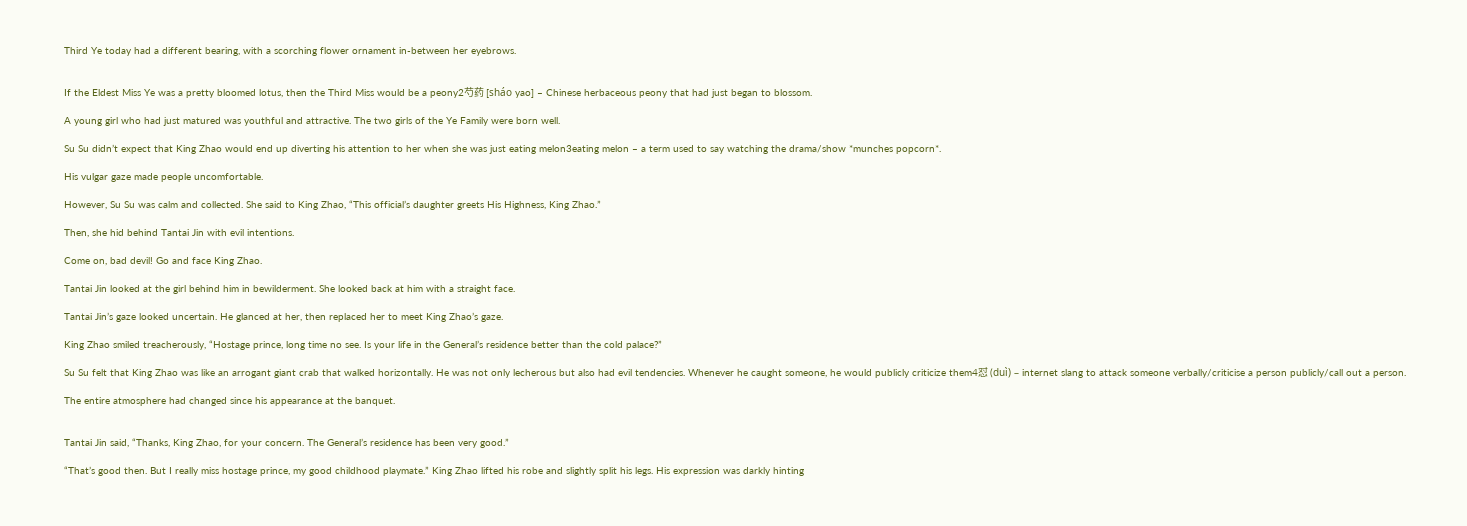Third Ye today had a different bearing, with a scorching flower ornament in-between her eyebrows.


If the Eldest Miss Ye was a pretty bloomed lotus, then the Third Miss would be a peony2芍药 [sháo yao] – Chinese herbaceous peony that had just began to blossom.

A young girl who had just matured was youthful and attractive. The two girls of the Ye Family were born well.

Su Su didn’t expect that King Zhao would end up diverting his attention to her when she was just eating melon3eating melon – a term used to say watching the drama/show *munches popcorn*.

His vulgar gaze made people uncomfortable.

However, Su Su was calm and collected. She said to King Zhao, “This official’s daughter greets His Highness, King Zhao.”

Then, she hid behind Tantai Jin with evil intentions.

Come on, bad devil! Go and face King Zhao.

Tantai Jin looked at the girl behind him in bewilderment. She looked back at him with a straight face.

Tantai Jin’s gaze looked uncertain. He glanced at her, then replaced her to meet King Zhao’s gaze.

King Zhao smiled treacherously, “Hostage prince, long time no see. Is your life in the General’s residence better than the cold palace?”

Su Su felt that King Zhao was like an arrogant giant crab that walked horizontally. He was not only lecherous but also had evil tendencies. Whenever he caught someone, he would publicly criticize them4怼 (duì) – internet slang to attack someone verbally/criticise a person publicly/call out a person.

The entire atmosphere had changed since his appearance at the banquet.


Tantai Jin said, “Thanks, King Zhao, for your concern. The General’s residence has been very good.”

“That’s good then. But I really miss hostage prince, my good childhood playmate.” King Zhao lifted his robe and slightly split his legs. His expression was darkly hinting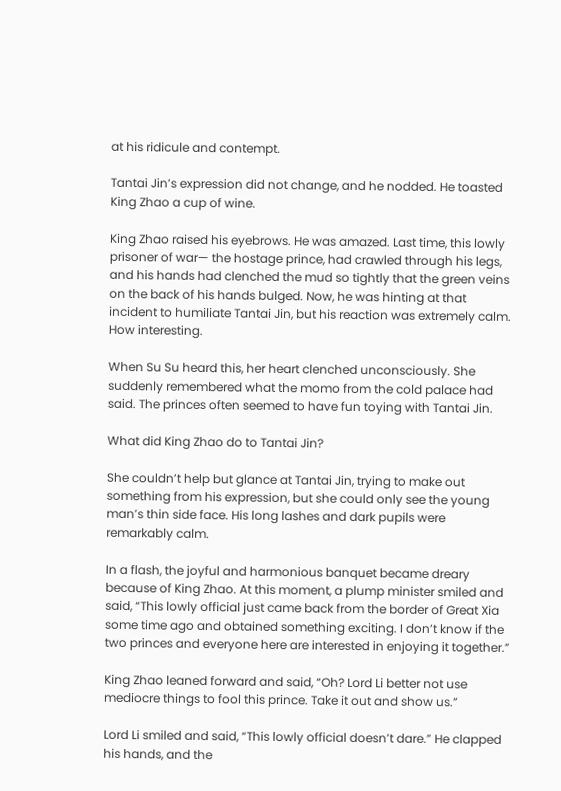at his ridicule and contempt.

Tantai Jin’s expression did not change, and he nodded. He toasted King Zhao a cup of wine.

King Zhao raised his eyebrows. He was amazed. Last time, this lowly prisoner of war— the hostage prince, had crawled through his legs, and his hands had clenched the mud so tightly that the green veins on the back of his hands bulged. Now, he was hinting at that incident to humiliate Tantai Jin, but his reaction was extremely calm. How interesting.

When Su Su heard this, her heart clenched unconsciously. She suddenly remembered what the momo from the cold palace had said. The princes often seemed to have fun toying with Tantai Jin.

What did King Zhao do to Tantai Jin?

She couldn’t help but glance at Tantai Jin, trying to make out something from his expression, but she could only see the young man’s thin side face. His long lashes and dark pupils were remarkably calm.

In a flash, the joyful and harmonious banquet became dreary because of King Zhao. At this moment, a plump minister smiled and said, “This lowly official just came back from the border of Great Xia some time ago and obtained something exciting. I don’t know if the two princes and everyone here are interested in enjoying it together.”

King Zhao leaned forward and said, “Oh? Lord Li better not use mediocre things to fool this prince. Take it out and show us.”

Lord Li smiled and said, “This lowly official doesn’t dare.” He clapped his hands, and the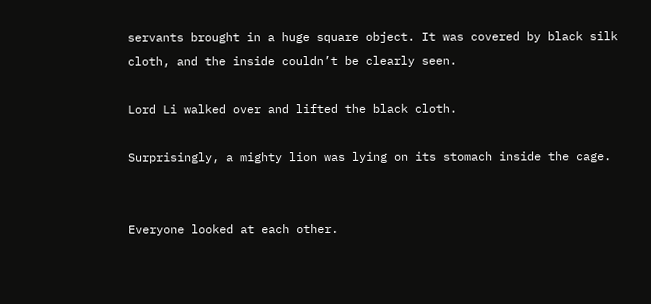servants brought in a huge square object. It was covered by black silk cloth, and the inside couldn’t be clearly seen.

Lord Li walked over and lifted the black cloth.

Surprisingly, a mighty lion was lying on its stomach inside the cage.


Everyone looked at each other.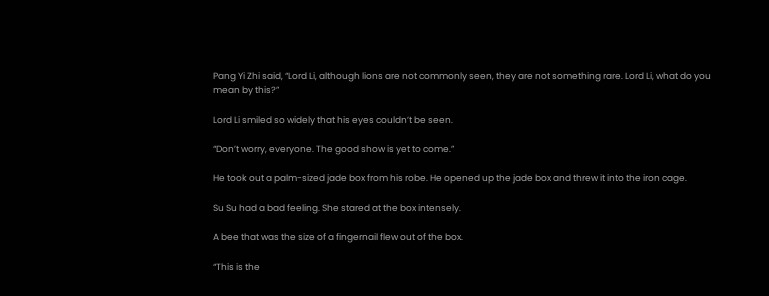Pang Yi Zhi said, “Lord Li, although lions are not commonly seen, they are not something rare. Lord Li, what do you mean by this?”

Lord Li smiled so widely that his eyes couldn’t be seen.

“Don’t worry, everyone. The good show is yet to come.”

He took out a palm-sized jade box from his robe. He opened up the jade box and threw it into the iron cage.

Su Su had a bad feeling. She stared at the box intensely.

A bee that was the size of a fingernail flew out of the box.

“This is the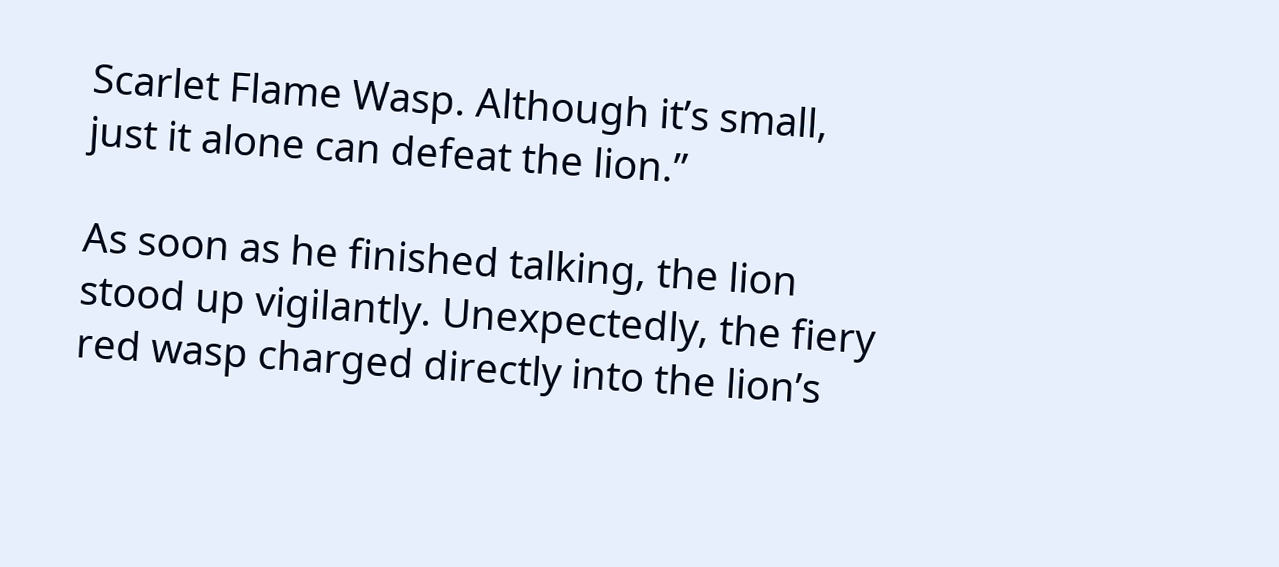Scarlet Flame Wasp. Although it’s small, just it alone can defeat the lion.”

As soon as he finished talking, the lion stood up vigilantly. Unexpectedly, the fiery red wasp charged directly into the lion’s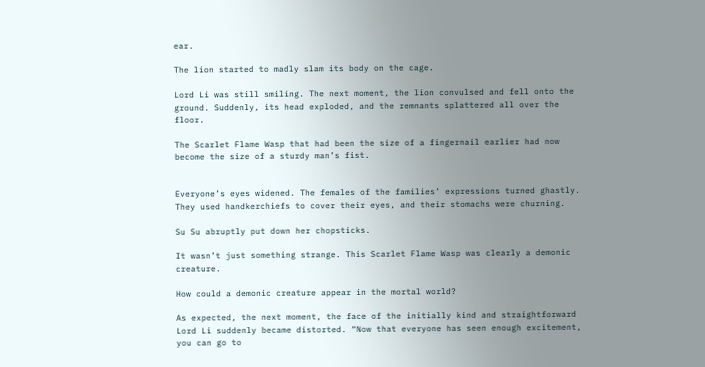ear.

The lion started to madly slam its body on the cage.

Lord Li was still smiling. The next moment, the lion convulsed and fell onto the ground. Suddenly, its head exploded, and the remnants splattered all over the floor.

The Scarlet Flame Wasp that had been the size of a fingernail earlier had now become the size of a sturdy man’s fist.


Everyone’s eyes widened. The females of the families’ expressions turned ghastly. They used handkerchiefs to cover their eyes, and their stomachs were churning.

Su Su abruptly put down her chopsticks.

It wasn’t just something strange. This Scarlet Flame Wasp was clearly a demonic creature.

How could a demonic creature appear in the mortal world?

As expected, the next moment, the face of the initially kind and straightforward Lord Li suddenly became distorted. “Now that everyone has seen enough excitement, you can go to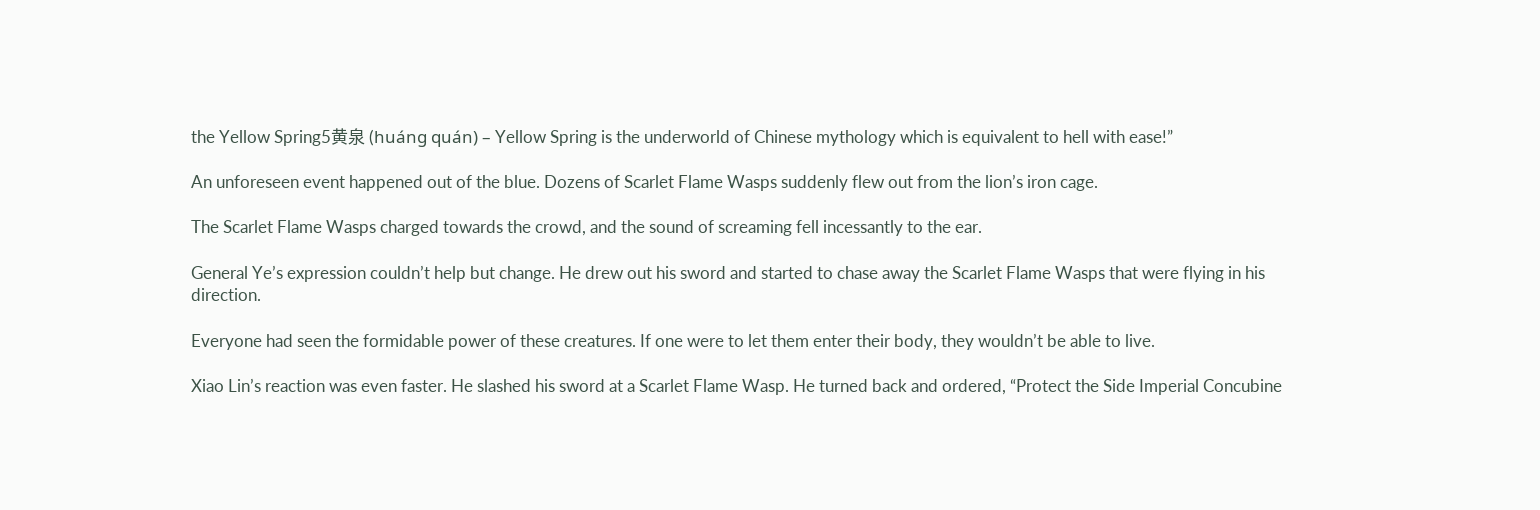the Yellow Spring5黄泉 (huáng quán) – Yellow Spring is the underworld of Chinese mythology which is equivalent to hell with ease!”

An unforeseen event happened out of the blue. Dozens of Scarlet Flame Wasps suddenly flew out from the lion’s iron cage.

The Scarlet Flame Wasps charged towards the crowd, and the sound of screaming fell incessantly to the ear.

General Ye’s expression couldn’t help but change. He drew out his sword and started to chase away the Scarlet Flame Wasps that were flying in his direction.

Everyone had seen the formidable power of these creatures. If one were to let them enter their body, they wouldn’t be able to live.

Xiao Lin’s reaction was even faster. He slashed his sword at a Scarlet Flame Wasp. He turned back and ordered, “Protect the Side Imperial Concubine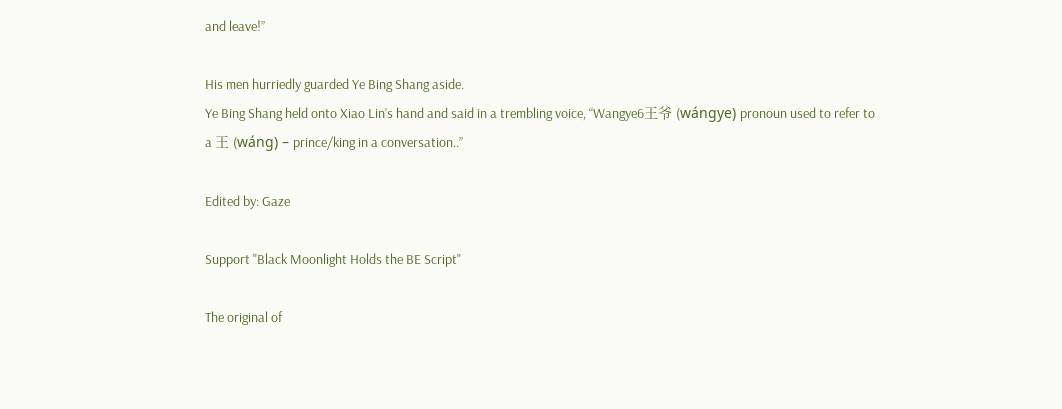and leave!”

His men hurriedly guarded Ye Bing Shang aside.
Ye Bing Shang held onto Xiao Lin’s hand and said in a trembling voice, “Wangye6王爷 (wángye) pronoun used to refer to a 王 (wáng) – prince/king in a conversation..”

Edited by: Gaze

Support "Black Moonlight Holds the BE Script"

The original of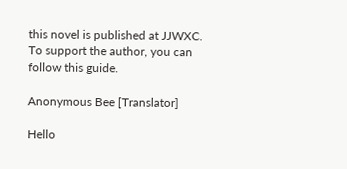this novel is published at JJWXC. To support the author, you can follow this guide.

Anonymous Bee [Translator]

Hello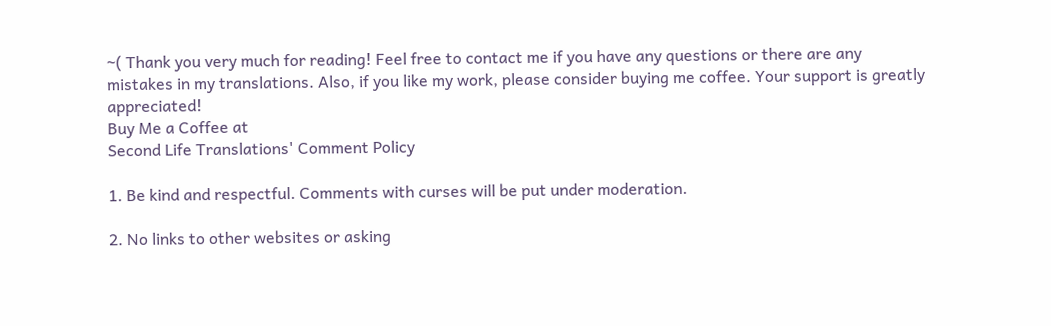~( Thank you very much for reading! Feel free to contact me if you have any questions or there are any mistakes in my translations. Also, if you like my work, please consider buying me coffee. Your support is greatly appreciated!
Buy Me a Coffee at
Second Life Translations' Comment Policy

1. Be kind and respectful. Comments with curses will be put under moderation.

2. No links to other websites or asking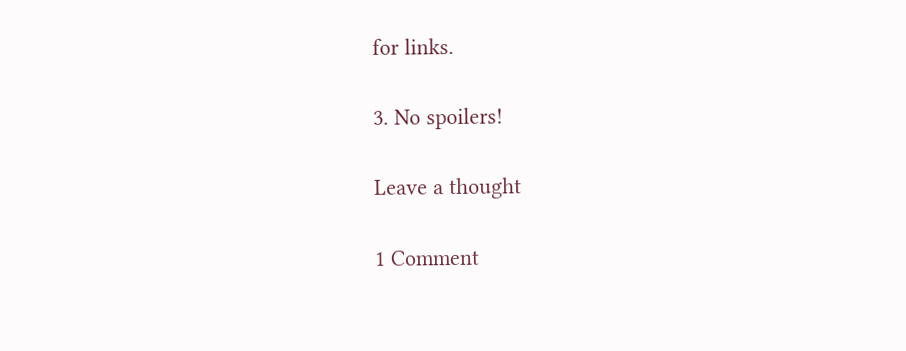for links.

3. No spoilers!

Leave a thought

1 Comment